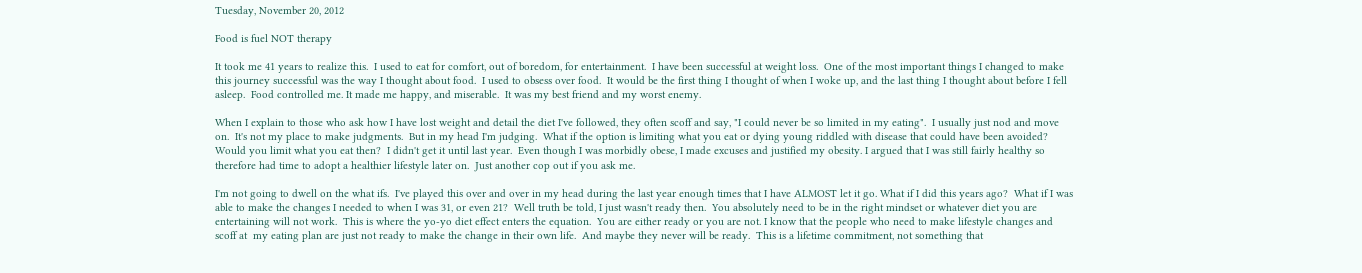Tuesday, November 20, 2012

Food is fuel NOT therapy

It took me 41 years to realize this.  I used to eat for comfort, out of boredom, for entertainment.  I have been successful at weight loss.  One of the most important things I changed to make this journey successful was the way I thought about food.  I used to obsess over food.  It would be the first thing I thought of when I woke up, and the last thing I thought about before I fell asleep.  Food controlled me. It made me happy, and miserable.  It was my best friend and my worst enemy.

When I explain to those who ask how I have lost weight and detail the diet I've followed, they often scoff and say, "I could never be so limited in my eating".  I usually just nod and move on.  It's not my place to make judgments.  But in my head I'm judging.  What if the option is limiting what you eat or dying young riddled with disease that could have been avoided?  Would you limit what you eat then?  I didn't get it until last year.  Even though I was morbidly obese, I made excuses and justified my obesity. I argued that I was still fairly healthy so therefore had time to adopt a healthier lifestyle later on.  Just another cop out if you ask me.

I'm not going to dwell on the what ifs.  I've played this over and over in my head during the last year enough times that I have ALMOST let it go. What if I did this years ago?  What if I was able to make the changes I needed to when I was 31, or even 21?  Well truth be told, I just wasn't ready then.  You absolutely need to be in the right mindset or whatever diet you are entertaining will not work.  This is where the yo-yo diet effect enters the equation.  You are either ready or you are not. I know that the people who need to make lifestyle changes and scoff at  my eating plan are just not ready to make the change in their own life.  And maybe they never will be ready.  This is a lifetime commitment, not something that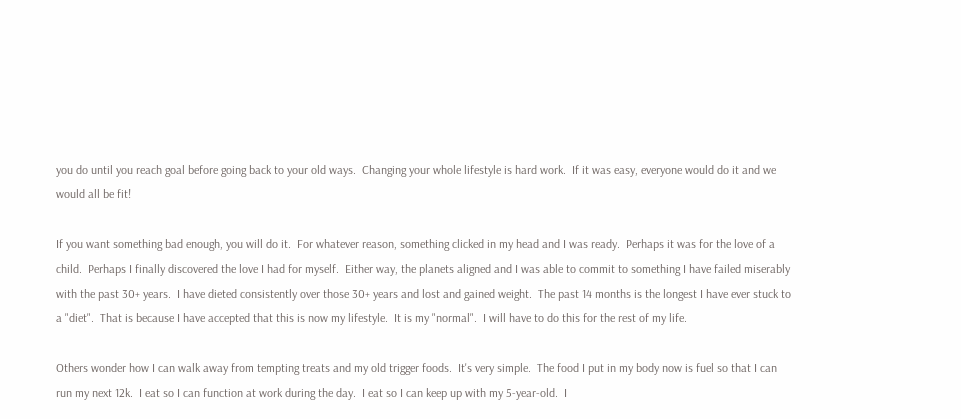you do until you reach goal before going back to your old ways.  Changing your whole lifestyle is hard work.  If it was easy, everyone would do it and we would all be fit!

If you want something bad enough, you will do it.  For whatever reason, something clicked in my head and I was ready.  Perhaps it was for the love of a child.  Perhaps I finally discovered the love I had for myself.  Either way, the planets aligned and I was able to commit to something I have failed miserably with the past 30+ years.  I have dieted consistently over those 30+ years and lost and gained weight.  The past 14 months is the longest I have ever stuck to a "diet".  That is because I have accepted that this is now my lifestyle.  It is my "normal".  I will have to do this for the rest of my life.

Others wonder how I can walk away from tempting treats and my old trigger foods.  It's very simple.  The food I put in my body now is fuel so that I can run my next 12k.  I eat so I can function at work during the day.  I eat so I can keep up with my 5-year-old.  I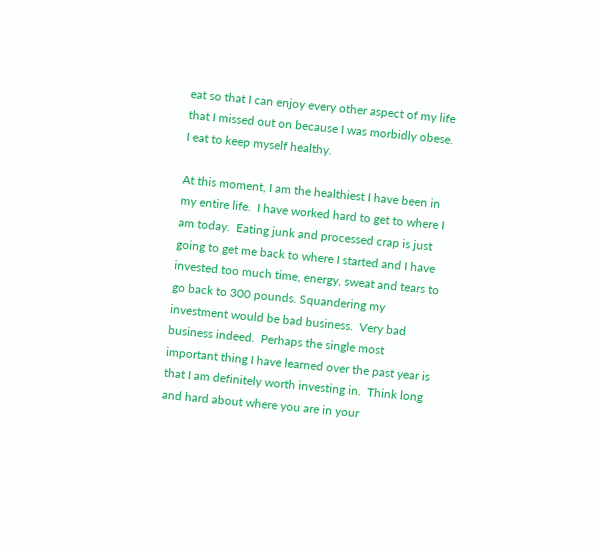eat so that I can enjoy every other aspect of my life that I missed out on because I was morbidly obese.  I eat to keep myself healthy.

At this moment, I am the healthiest I have been in my entire life.  I have worked hard to get to where I am today.  Eating junk and processed crap is just going to get me back to where I started and I have invested too much time, energy, sweat and tears to go back to 300 pounds. Squandering my investment would be bad business.  Very bad business indeed.  Perhaps the single most important thing I have learned over the past year is that I am definitely worth investing in.  Think long and hard about where you are in your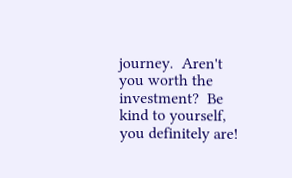journey.  Aren't you worth the investment?  Be kind to yourself, you definitely are!